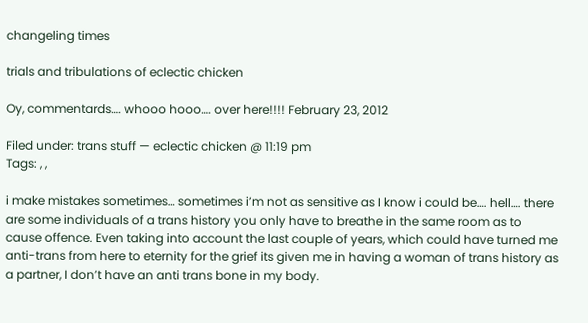changeling times

trials and tribulations of eclectic chicken

Oy, commentards…. whooo hooo…. over here!!!! February 23, 2012

Filed under: trans stuff — eclectic chicken @ 11:19 pm
Tags: , ,

i make mistakes sometimes… sometimes i’m not as sensitive as I know i could be…. hell…. there are some individuals of a trans history you only have to breathe in the same room as to cause offence. Even taking into account the last couple of years, which could have turned me anti-trans from here to eternity for the grief its given me in having a woman of trans history as a partner, I don’t have an anti trans bone in my body.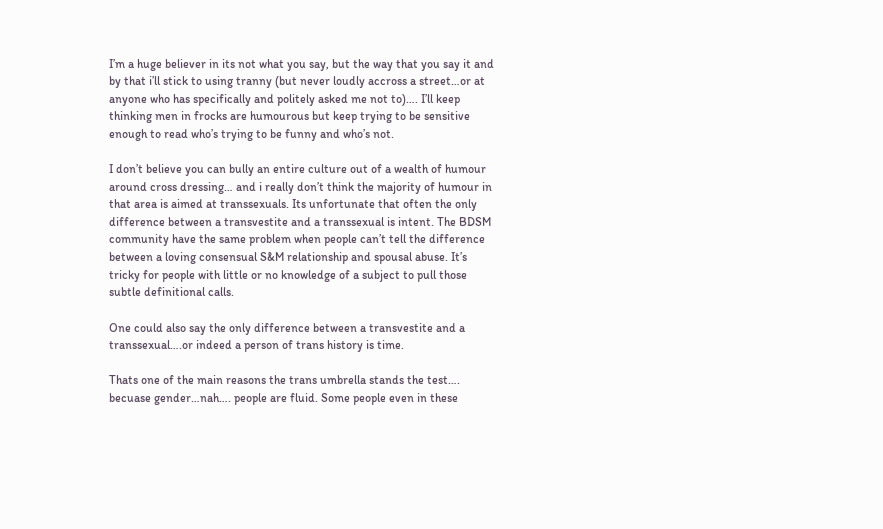I’m a huge believer in its not what you say, but the way that you say it and by that i’ll stick to using tranny (but never loudly accross a street…or at anyone who has specifically and politely asked me not to)…. I’ll keep thinking men in frocks are humourous but keep trying to be sensitive enough to read who’s trying to be funny and who’s not.

I don’t believe you can bully an entire culture out of a wealth of humour around cross dressing… and i really don’t think the majority of humour in that area is aimed at transsexuals. Its unfortunate that often the only difference between a transvestite and a transsexual is intent. The BDSM community have the same problem when people can’t tell the difference between a loving consensual S&M relationship and spousal abuse. It’s tricky for people with little or no knowledge of a subject to pull those subtle definitional calls.

One could also say the only difference between a transvestite and a transsexual….or indeed a person of trans history is time.

Thats one of the main reasons the trans umbrella stands the test…. becuase gender…nah…. people are fluid. Some people even in these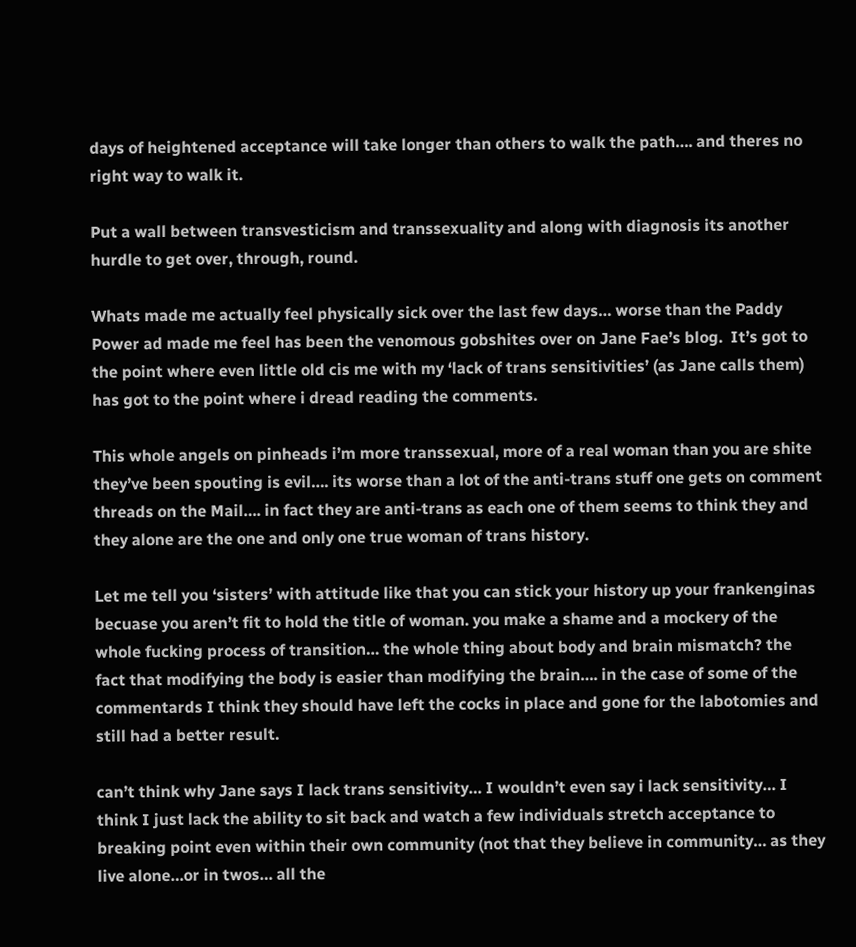days of heightened acceptance will take longer than others to walk the path…. and theres no right way to walk it.

Put a wall between transvesticism and transsexuality and along with diagnosis its another hurdle to get over, through, round.

Whats made me actually feel physically sick over the last few days… worse than the Paddy Power ad made me feel has been the venomous gobshites over on Jane Fae’s blog.  It’s got to the point where even little old cis me with my ‘lack of trans sensitivities’ (as Jane calls them) has got to the point where i dread reading the comments.

This whole angels on pinheads i’m more transsexual, more of a real woman than you are shite they’ve been spouting is evil…. its worse than a lot of the anti-trans stuff one gets on comment threads on the Mail…. in fact they are anti-trans as each one of them seems to think they and they alone are the one and only one true woman of trans history.

Let me tell you ‘sisters’ with attitude like that you can stick your history up your frankenginas becuase you aren’t fit to hold the title of woman. you make a shame and a mockery of the whole fucking process of transition… the whole thing about body and brain mismatch? the fact that modifying the body is easier than modifying the brain…. in the case of some of the commentards I think they should have left the cocks in place and gone for the labotomies and still had a better result.

can’t think why Jane says I lack trans sensitivity… I wouldn’t even say i lack sensitivity… I think I just lack the ability to sit back and watch a few individuals stretch acceptance to breaking point even within their own community (not that they believe in community… as they live alone…or in twos… all the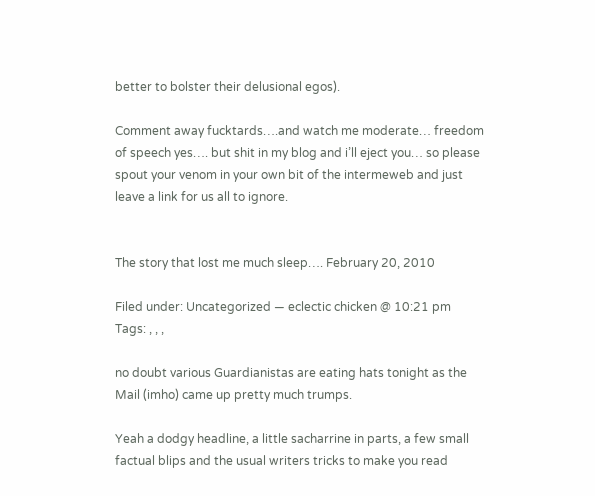better to bolster their delusional egos).

Comment away fucktards….and watch me moderate… freedom of speech yes…. but shit in my blog and i’ll eject you… so please spout your venom in your own bit of the intermeweb and just leave a link for us all to ignore.


The story that lost me much sleep…. February 20, 2010

Filed under: Uncategorized — eclectic chicken @ 10:21 pm
Tags: , , ,

no doubt various Guardianistas are eating hats tonight as the Mail (imho) came up pretty much trumps.

Yeah a dodgy headline, a little sacharrine in parts, a few small factual blips and the usual writers tricks to make you read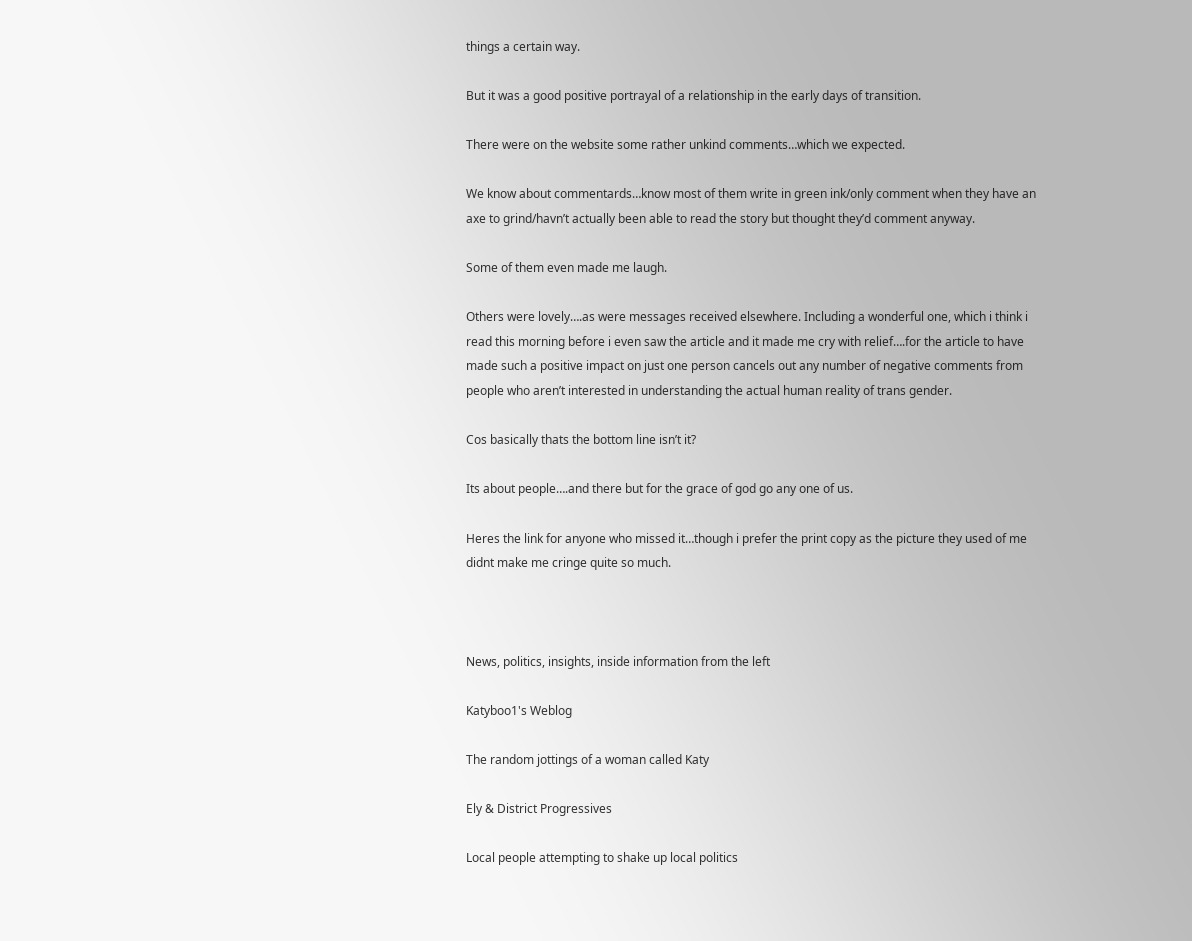things a certain way.

But it was a good positive portrayal of a relationship in the early days of transition.

There were on the website some rather unkind comments…which we expected.

We know about commentards…know most of them write in green ink/only comment when they have an axe to grind/havn’t actually been able to read the story but thought they’d comment anyway.

Some of them even made me laugh.

Others were lovely….as were messages received elsewhere. Including a wonderful one, which i think i read this morning before i even saw the article and it made me cry with relief….for the article to have made such a positive impact on just one person cancels out any number of negative comments from people who aren’t interested in understanding the actual human reality of trans gender.

Cos basically thats the bottom line isn’t it?

Its about people….and there but for the grace of god go any one of us.

Heres the link for anyone who missed it…though i prefer the print copy as the picture they used of me didnt make me cringe quite so much.



News, politics, insights, inside information from the left

Katyboo1's Weblog

The random jottings of a woman called Katy

Ely & District Progressives

Local people attempting to shake up local politics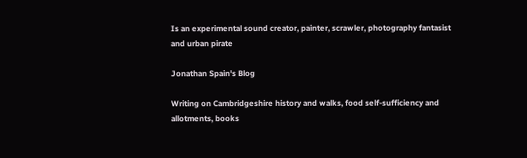Is an experimental sound creator, painter, scrawler, photography fantasist and urban pirate

Jonathan Spain's Blog

Writing on Cambridgeshire history and walks, food self-sufficiency and allotments, books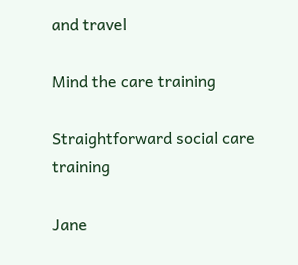and travel

Mind the care training

Straightforward social care training

Jane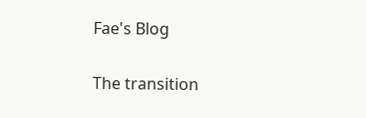Fae's Blog

The transition